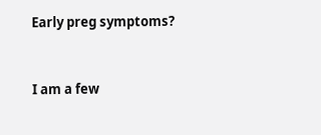Early preg symptoms?


I am a few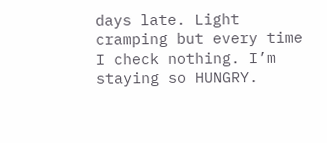days late. Light cramping but every time I check nothing. I’m staying so HUNGRY.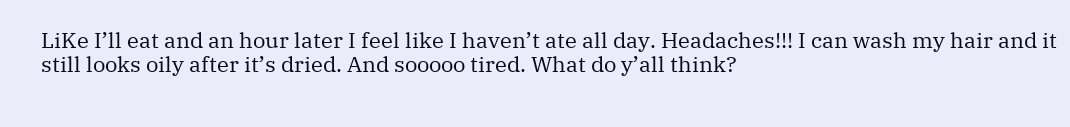LiKe I’ll eat and an hour later I feel like I haven’t ate all day. Headaches!!! I can wash my hair and it still looks oily after it’s dried. And sooooo tired. What do y’all think?